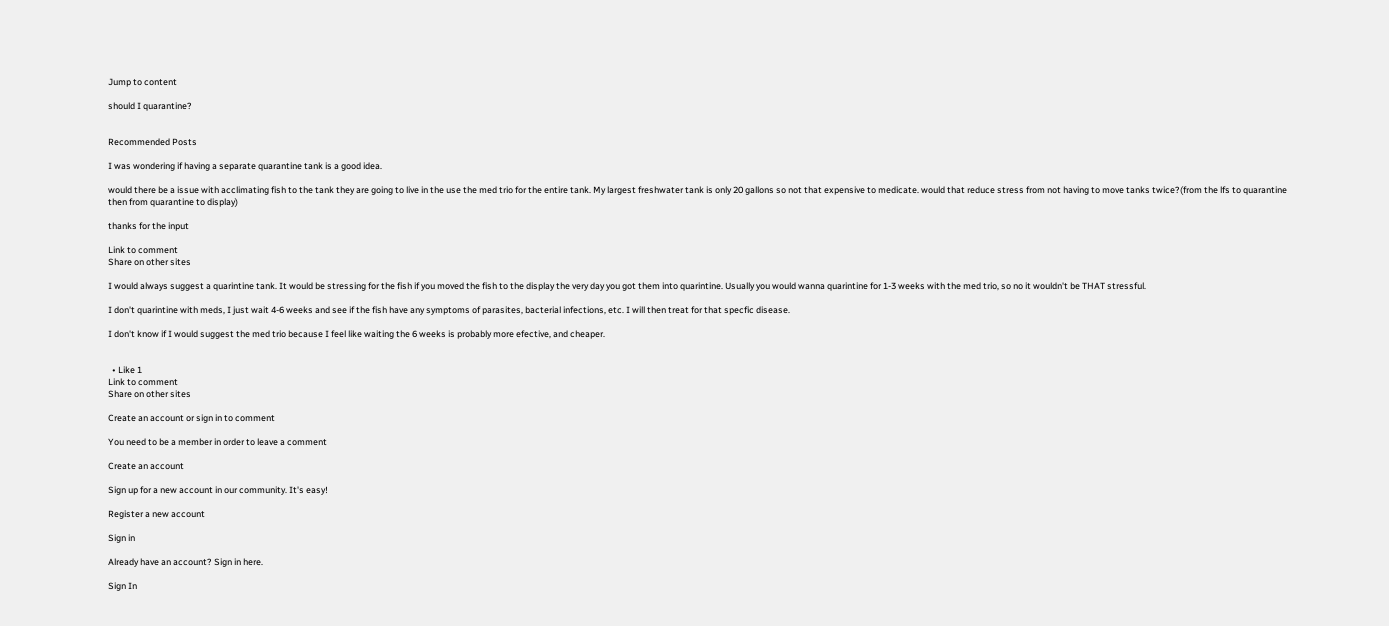Jump to content

should I quarantine?


Recommended Posts

I was wondering if having a separate quarantine tank is a good idea.

would there be a issue with acclimating fish to the tank they are going to live in the use the med trio for the entire tank. My largest freshwater tank is only 20 gallons so not that expensive to medicate. would that reduce stress from not having to move tanks twice?(from the lfs to quarantine then from quarantine to display)

thanks for the input

Link to comment
Share on other sites

I would always suggest a quarintine tank. It would be stressing for the fish if you moved the fish to the display the very day you got them into quarintine. Usually you would wanna quarintine for 1-3 weeks with the med trio, so no it wouldn't be THAT stressful.

I don't quarintine with meds, I just wait 4-6 weeks and see if the fish have any symptoms of parasites, bacterial infections, etc. I will then treat for that specfic disease.

I don't know if I would suggest the med trio because I feel like waiting the 6 weeks is probably more efective, and cheaper.


  • Like 1
Link to comment
Share on other sites

Create an account or sign in to comment

You need to be a member in order to leave a comment

Create an account

Sign up for a new account in our community. It's easy!

Register a new account

Sign in

Already have an account? Sign in here.

Sign In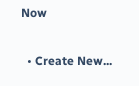Now

  • Create New...